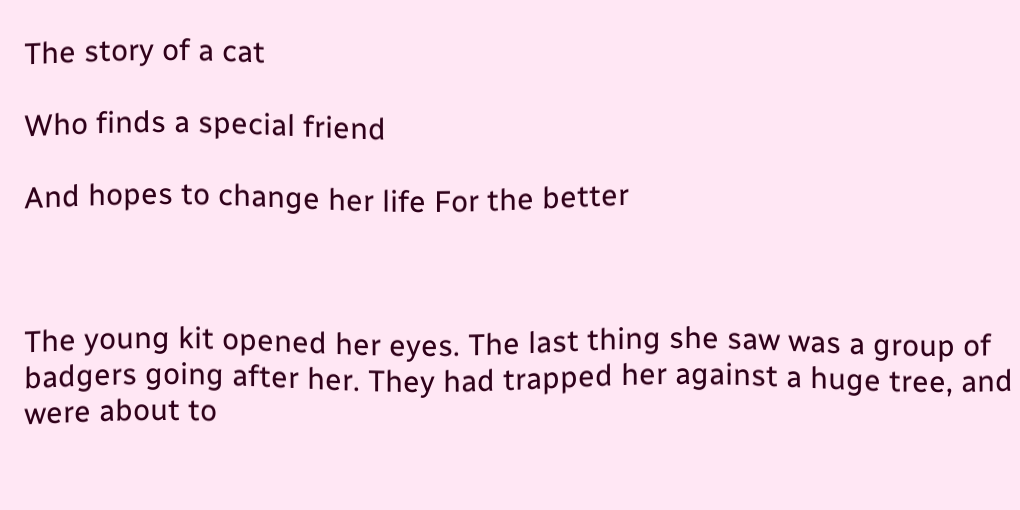The story of a cat

Who finds a special friend

And hopes to change her life For the better



The young kit opened her eyes. The last thing she saw was a group of badgers going after her. They had trapped her against a huge tree, and were about to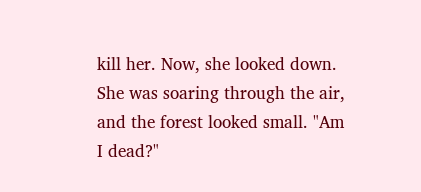kill her. Now, she looked down. She was soaring through the air, and the forest looked small. "Am I dead?"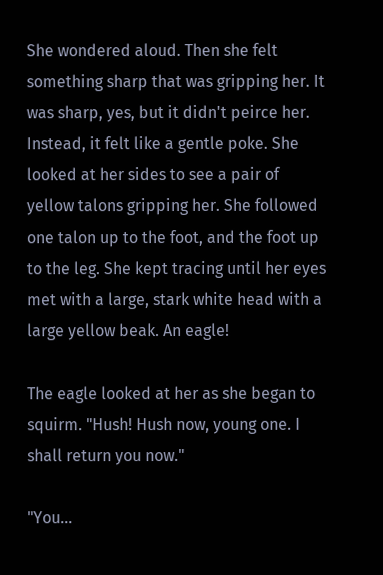She wondered aloud. Then she felt something sharp that was gripping her. It was sharp, yes, but it didn't peirce her. Instead, it felt like a gentle poke. She looked at her sides to see a pair of yellow talons gripping her. She followed one talon up to the foot, and the foot up to the leg. She kept tracing until her eyes met with a large, stark white head with a large yellow beak. An eagle!

The eagle looked at her as she began to squirm. "Hush! Hush now, young one. I shall return you now."

"You...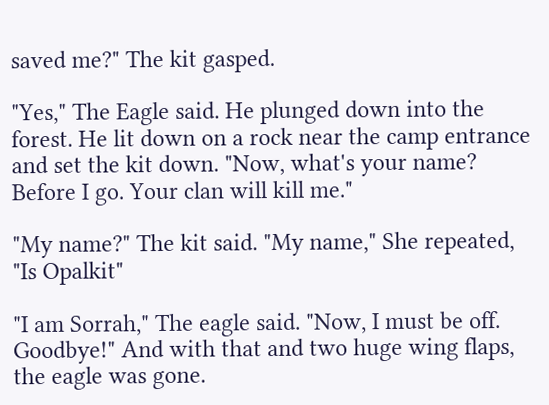saved me?" The kit gasped.

"Yes," The Eagle said. He plunged down into the forest. He lit down on a rock near the camp entrance and set the kit down. "Now, what's your name? Before I go. Your clan will kill me."

"My name?" The kit said. "My name," She repeated, "Is Opalkit"

"I am Sorrah," The eagle said. "Now, I must be off. Goodbye!" And with that and two huge wing flaps, the eagle was gone.